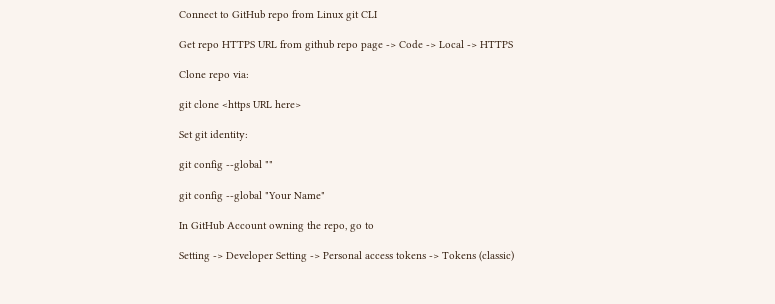Connect to GitHub repo from Linux git CLI

Get repo HTTPS URL from github repo page -> Code -> Local -> HTTPS

Clone repo via:

git clone <https URL here>

Set git identity:

git config --global ""

git config --global "Your Name"

In GitHub Account owning the repo, go to

Setting -> Developer Setting -> Personal access tokens -> Tokens (classic)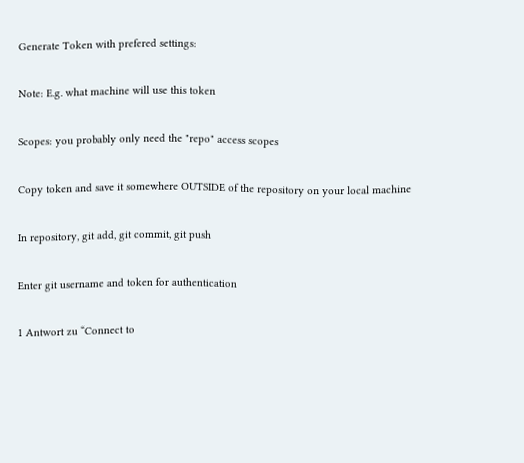Generate Token with prefered settings:

Note: E.g. what machine will use this token

Scopes: you probably only need the "repo" access scopes

Copy token and save it somewhere OUTSIDE of the repository on your local machine

In repository, git add, git commit, git push

Enter git username and token for authentication

1 Antwort zu “Connect to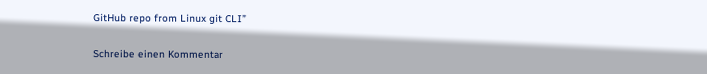GitHub repo from Linux git CLI”

Schreibe einen Kommentar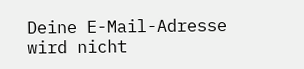Deine E-Mail-Adresse wird nicht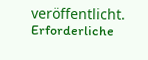veröffentlicht. Erforderliche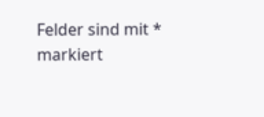Felder sind mit * markiert